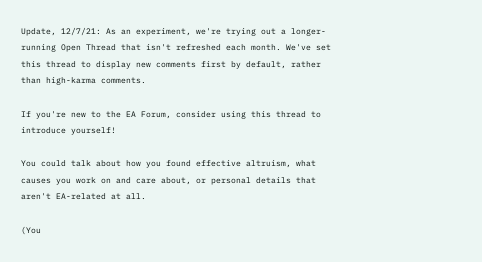Update, 12/7/21: As an experiment, we're trying out a longer-running Open Thread that isn't refreshed each month. We've set this thread to display new comments first by default, rather than high-karma comments.

If you're new to the EA Forum, consider using this thread to introduce yourself!

You could talk about how you found effective altruism, what causes you work on and care about, or personal details that aren't EA-related at all.

(You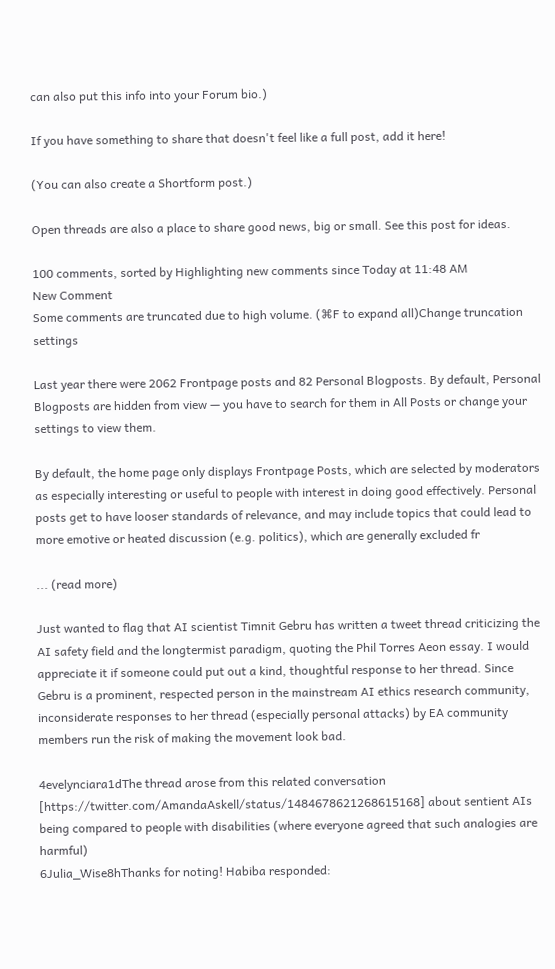can also put this info into your Forum bio.)

If you have something to share that doesn't feel like a full post, add it here!

(You can also create a Shortform post.)

Open threads are also a place to share good news, big or small. See this post for ideas.

100 comments, sorted by Highlighting new comments since Today at 11:48 AM
New Comment
Some comments are truncated due to high volume. (⌘F to expand all)Change truncation settings

Last year there were 2062 Frontpage posts and 82 Personal Blogposts. By default, Personal Blogposts are hidden from view — you have to search for them in All Posts or change your settings to view them.

By default, the home page only displays Frontpage Posts, which are selected by moderators as especially interesting or useful to people with interest in doing good effectively. Personal posts get to have looser standards of relevance, and may include topics that could lead to more emotive or heated discussion (e.g. politics), which are generally excluded fr

... (read more)

Just wanted to flag that AI scientist Timnit Gebru has written a tweet thread criticizing the AI safety field and the longtermist paradigm, quoting the Phil Torres Aeon essay. I would appreciate it if someone could put out a kind, thoughtful response to her thread. Since Gebru is a prominent, respected person in the mainstream AI ethics research community, inconsiderate responses to her thread (especially personal attacks) by EA community members run the risk of making the movement look bad.

4evelynciara1dThe thread arose from this related conversation [https://twitter.com/AmandaAskell/status/1484678621268615168] about sentient AIs being compared to people with disabilities (where everyone agreed that such analogies are harmful)
6Julia_Wise8hThanks for noting! Habiba responded: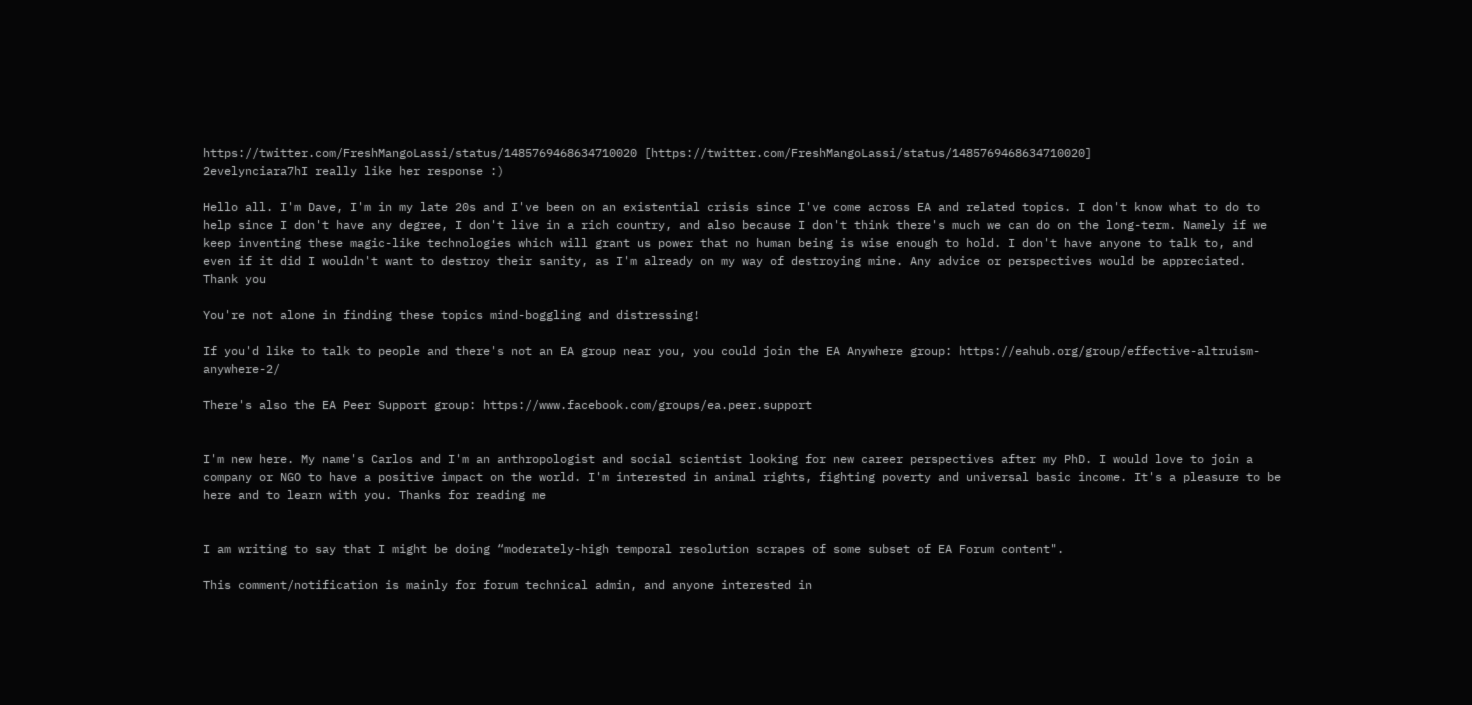https://twitter.com/FreshMangoLassi/status/1485769468634710020 [https://twitter.com/FreshMangoLassi/status/1485769468634710020]
2evelynciara7hI really like her response :)

Hello all. I'm Dave, I'm in my late 20s and I've been on an existential crisis since I've come across EA and related topics. I don't know what to do to help since I don't have any degree, I don't live in a rich country, and also because I don't think there's much we can do on the long-term. Namely if we keep inventing these magic-like technologies which will grant us power that no human being is wise enough to hold. I don't have anyone to talk to, and even if it did I wouldn't want to destroy their sanity, as I'm already on my way of destroying mine. Any advice or perspectives would be appreciated. Thank you

You're not alone in finding these topics mind-boggling and distressing!

If you'd like to talk to people and there's not an EA group near you, you could join the EA Anywhere group: https://eahub.org/group/effective-altruism-anywhere-2/

There's also the EA Peer Support group: https://www.facebook.com/groups/ea.peer.support


I'm new here. My name's Carlos and I'm an anthropologist and social scientist looking for new career perspectives after my PhD. I would love to join a company or NGO to have a positive impact on the world. I'm interested in animal rights, fighting poverty and universal basic income. It's a pleasure to be here and to learn with you. Thanks for reading me


I am writing to say that I might be doing “moderately-high temporal resolution scrapes of some subset of EA Forum content".

This comment/notification is mainly for forum technical admin, and anyone interested in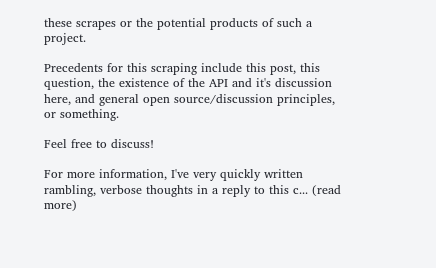these scrapes or the potential products of such a project.

Precedents for this scraping include this post, this question, the existence of the API and it's discussion here, and general open source/discussion principles, or something.

Feel free to discuss!

For more information, I've very quickly written rambling, verbose thoughts in a reply to this c... (read more)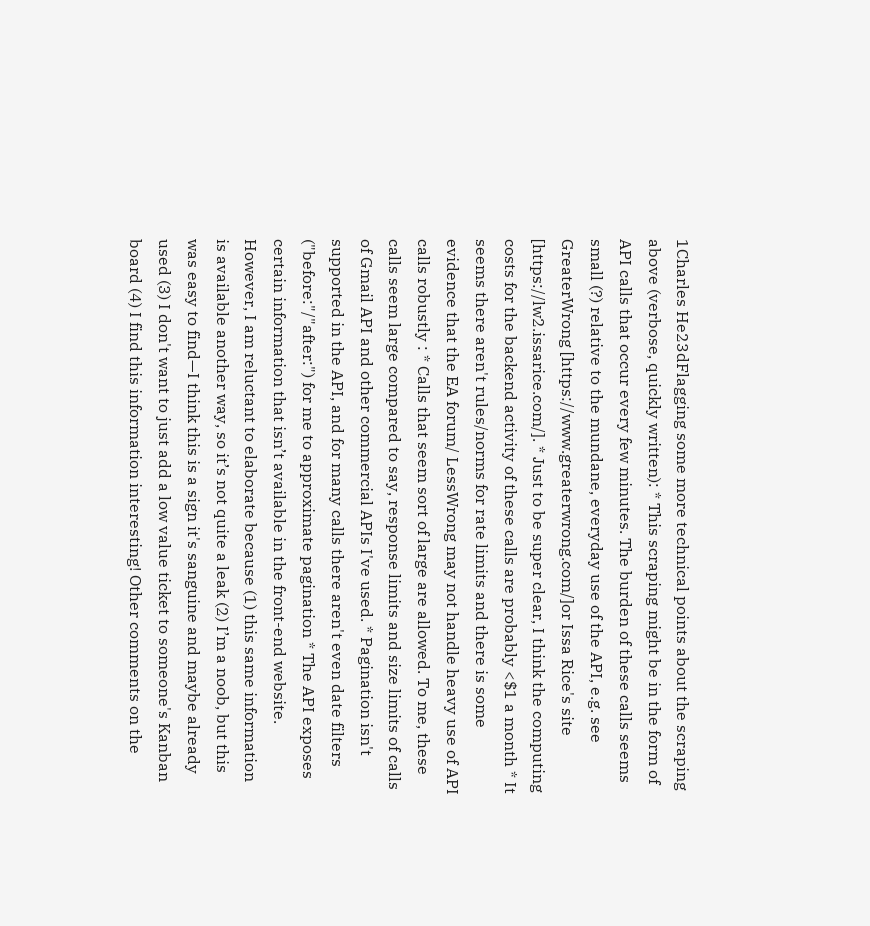1Charles He23dFlagging some more technical points about the scraping above (verbose, quickly written): * This scraping might be in the form of API calls that occur every few minutes. The burden of these calls seems small (?) relative to the mundane, everyday use of the API, e.g. see GreaterWrong [https://www.greaterwrong.com/]or Issa Rice's site [https://lw2.issarice.com/]. * Just to be super clear, I think the computing costs for the backend activity of these calls are probably <$1 a month * It seems there aren't rules/norms for rate limits and there is some evidence that the EA forum/ LessWrong may not handle heavy use of API calls robustly : * Calls that seem sort of large are allowed. To me, these calls seem large compared to say, response limits and size limits of calls of Gmail API and other commercial APIs I've used. * Pagination isn't supported in the API, and for many calls there aren't even date filters ("before:"/"after:") for me to approximate pagination * The API exposes certain information that isn’t available in the front-end website. However, I am reluctant to elaborate because (1) this same information is available another way, so it’s not quite a leak (2) I’m a noob, but this was easy to find—I think this is a sign it's sanguine and maybe already used (3) I don't want to just add a low value ticket to someone's Kanban board (4) I find this information interesting! Other comments on the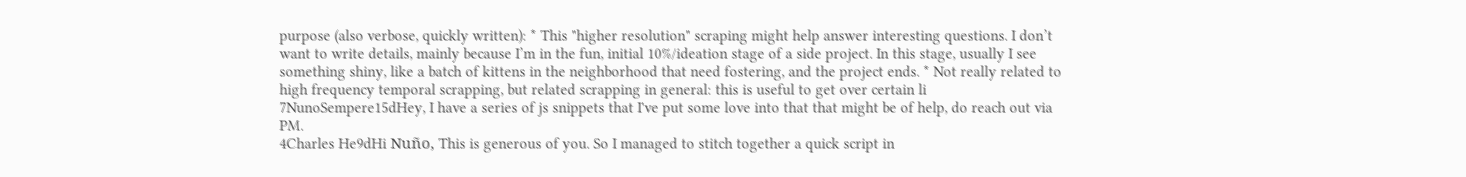purpose (also verbose, quickly written): * This "higher resolution" scraping might help answer interesting questions. I don’t want to write details, mainly because I’m in the fun, initial 10%/ideation stage of a side project. In this stage, usually I see something shiny, like a batch of kittens in the neighborhood that need fostering, and the project ends. * Not really related to high frequency temporal scrapping, but related scrapping in general: this is useful to get over certain li
7NunoSempere15dHey, I have a series of js snippets that I've put some love into that that might be of help, do reach out via PM.
4Charles He9dHi Nuño, This is generous of you. So I managed to stitch together a quick script in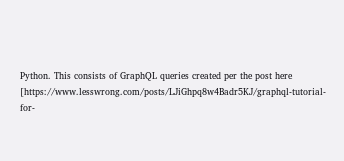Python. This consists of GraphQL queries created per the post here [https://www.lesswrong.com/posts/LJiGhpq8w4Badr5KJ/graphql-tutorial-for-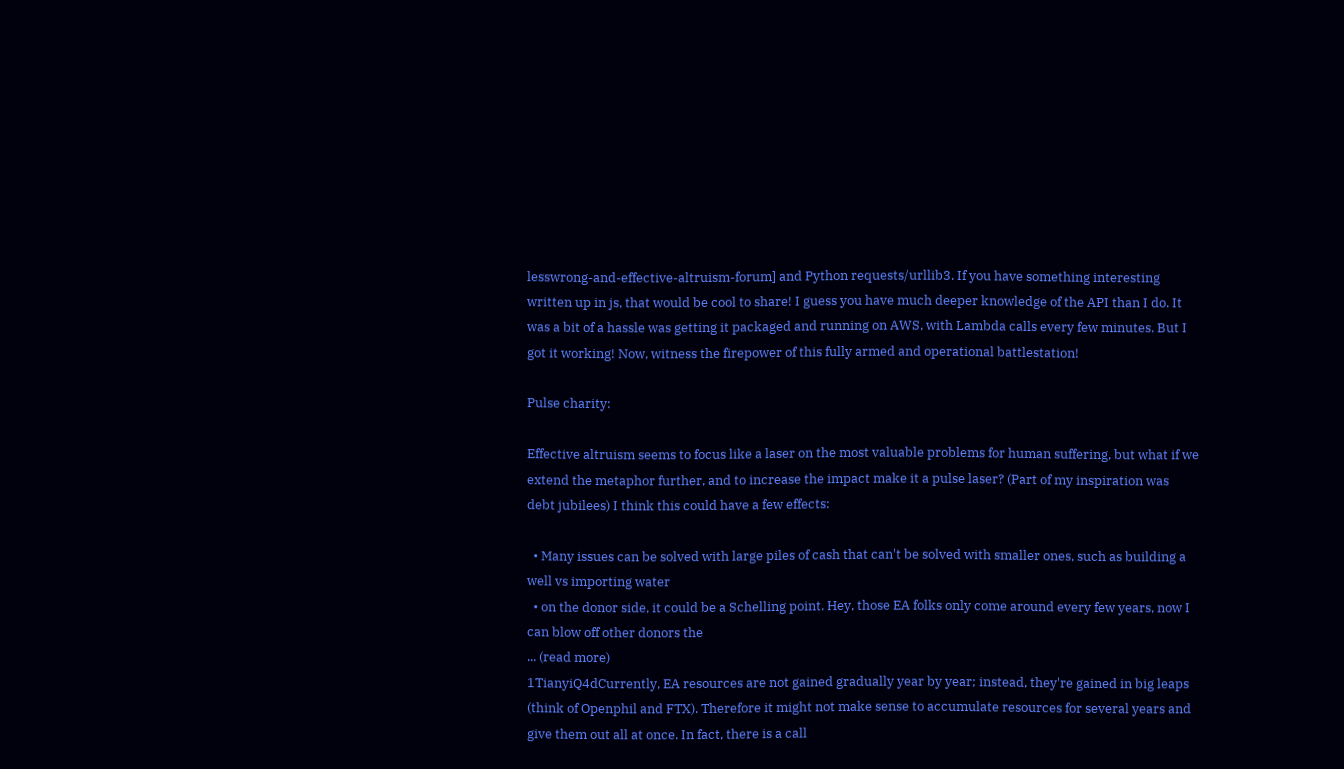lesswrong-and-effective-altruism-forum] and Python requests/urllib3. If you have something interesting written up in js, that would be cool to share! I guess you have much deeper knowledge of the API than I do. It was a bit of a hassle was getting it packaged and running on AWS, with Lambda calls every few minutes. But I got it working! Now, witness the firepower of this fully armed and operational battlestation!

Pulse charity:

Effective altruism seems to focus like a laser on the most valuable problems for human suffering, but what if we extend the metaphor further, and to increase the impact make it a pulse laser? (Part of my inspiration was debt jubilees) I think this could have a few effects:

  • Many issues can be solved with large piles of cash that can't be solved with smaller ones, such as building a well vs importing water
  • on the donor side, it could be a Schelling point. Hey, those EA folks only come around every few years, now I can blow off other donors the
... (read more)
1TianyiQ4dCurrently, EA resources are not gained gradually year by year; instead, they're gained in big leaps (think of Openphil and FTX). Therefore it might not make sense to accumulate resources for several years and give them out all at once. In fact, there is a call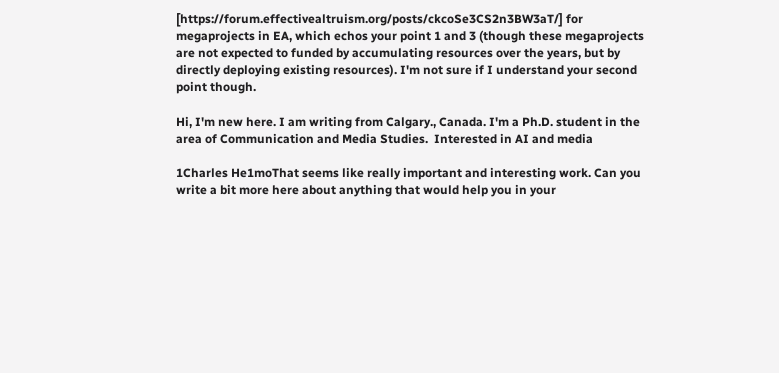[https://forum.effectivealtruism.org/posts/ckcoSe3CS2n3BW3aT/] for megaprojects in EA, which echos your point 1 and 3 (though these megaprojects are not expected to funded by accumulating resources over the years, but by directly deploying existing resources). I'm not sure if I understand your second point though.

Hi, I'm new here. I am writing from Calgary., Canada. I'm a Ph.D. student in the area of Communication and Media Studies.  Interested in AI and media

1Charles He1moThat seems like really important and interesting work. Can you write a bit more here about anything that would help you in your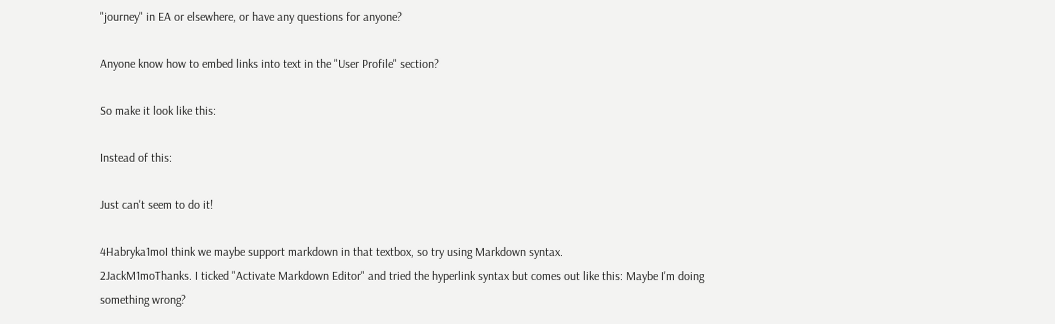"journey" in EA or elsewhere, or have any questions for anyone?

Anyone know how to embed links into text in the "User Profile" section?

So make it look like this:

Instead of this:

Just can't seem to do it!

4Habryka1moI think we maybe support markdown in that textbox, so try using Markdown syntax.
2JackM1moThanks. I ticked "Activate Markdown Editor" and tried the hyperlink syntax but comes out like this: Maybe I'm doing something wrong?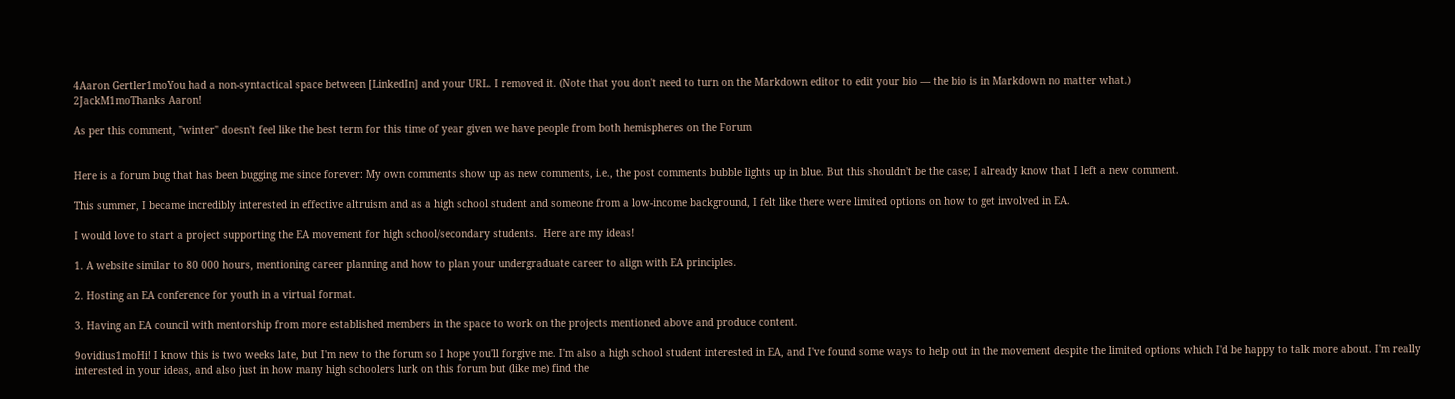4Aaron Gertler1moYou had a non-syntactical space between [LinkedIn] and your URL. I removed it. (Note that you don't need to turn on the Markdown editor to edit your bio — the bio is in Markdown no matter what.)
2JackM1moThanks Aaron!

As per this comment, "winter" doesn't feel like the best term for this time of year given we have people from both hemispheres on the Forum


Here is a forum bug that has been bugging me since forever: My own comments show up as new comments, i.e., the post comments bubble lights up in blue. But this shouldn't be the case; I already know that I left a new comment.

This summer, I became incredibly interested in effective altruism and as a high school student and someone from a low-income background, I felt like there were limited options on how to get involved in EA.

I would love to start a project supporting the EA movement for high school/secondary students.  Here are my ideas!

1. A website similar to 80 000 hours, mentioning career planning and how to plan your undergraduate career to align with EA principles.

2. Hosting an EA conference for youth in a virtual format.

3. Having an EA council with mentorship from more established members in the space to work on the projects mentioned above and produce content.

9ovidius1moHi! I know this is two weeks late, but I'm new to the forum so I hope you'll forgive me. I'm also a high school student interested in EA, and I've found some ways to help out in the movement despite the limited options which I'd be happy to talk more about. I'm really interested in your ideas, and also just in how many high schoolers lurk on this forum but (like me) find the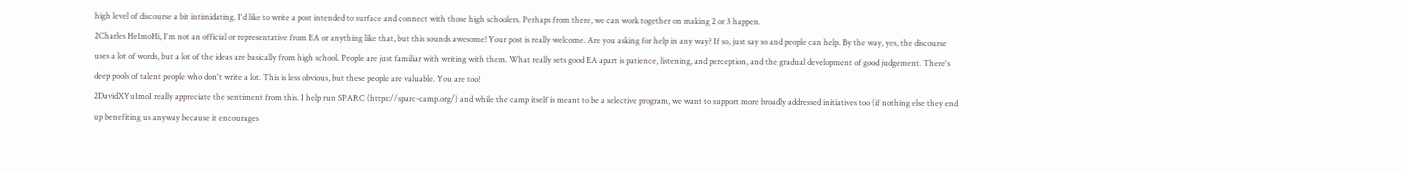high level of discourse a bit intimidating. I'd like to write a post intended to surface and connect with those high schoolers. Perhaps from there, we can work together on making 2 or 3 happen.
2Charles He1moHi, I'm not an official or representative from EA or anything like that, but this sounds awesome! Your post is really welcome. Are you asking for help in any way? If so, just say so and people can help. By the way, yes, the discourse uses a lot of words, but a lot of the ideas are basically from high school. People are just familiar with writing with them. What really sets good EA apart is patience, listening, and perception, and the gradual development of good judgement. There's deep pools of talent people who don't write a lot. This is less obvious, but these people are valuable. You are too!
2DavidXYu1moI really appreciate the sentiment from this. I help run SPARC (https://sparc-camp.org/) and while the camp itself is meant to be a selective program, we want to support more broadly addressed initiatives too (if nothing else they end up benefiting us anyway because it encourages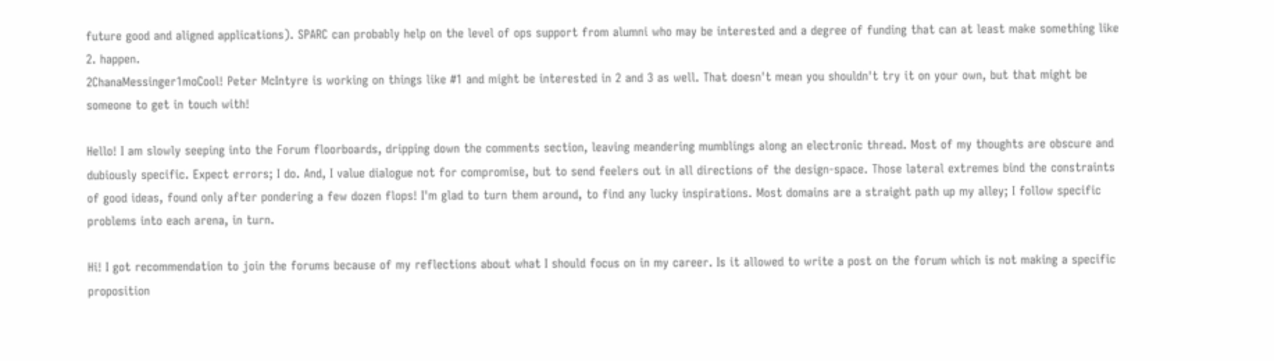future good and aligned applications). SPARC can probably help on the level of ops support from alumni who may be interested and a degree of funding that can at least make something like 2. happen.
2ChanaMessinger1moCool! Peter McIntyre is working on things like #1 and might be interested in 2 and 3 as well. That doesn't mean you shouldn't try it on your own, but that might be someone to get in touch with!

Hello! I am slowly seeping into the Forum floorboards, dripping down the comments section, leaving meandering mumblings along an electronic thread. Most of my thoughts are obscure and dubiously specific. Expect errors; I do. And, I value dialogue not for compromise, but to send feelers out in all directions of the design-space. Those lateral extremes bind the constraints of good ideas, found only after pondering a few dozen flops! I'm glad to turn them around, to find any lucky inspirations. Most domains are a straight path up my alley; I follow specific problems into each arena, in turn.

Hi! I got recommendation to join the forums because of my reflections about what I should focus on in my career. Is it allowed to write a post on the forum which is not making a specific proposition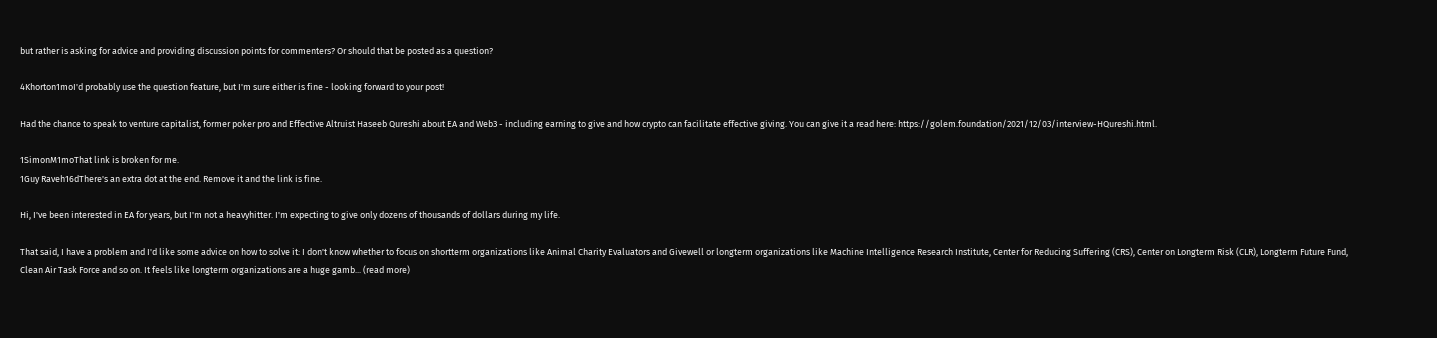but rather is asking for advice and providing discussion points for commenters? Or should that be posted as a question?

4Khorton1moI'd probably use the question feature, but I'm sure either is fine - looking forward to your post!

Had the chance to speak to venture capitalist, former poker pro and Effective Altruist Haseeb Qureshi about EA and Web3 - including earning to give and how crypto can facilitate effective giving. You can give it a read here: https://golem.foundation/2021/12/03/interview-HQureshi.html.

1SimonM1moThat link is broken for me.
1Guy Raveh16dThere's an extra dot at the end. Remove it and the link is fine.

Hi, I've been interested in EA for years, but I'm not a heavyhitter. I'm expecting to give only dozens of thousands of dollars during my life.

That said, I have a problem and I'd like some advice on how to solve it: I don't know whether to focus on shortterm organizations like Animal Charity Evaluators and Givewell or longterm organizations like Machine Intelligence Research Institute, Center for Reducing Suffering (CRS), Center on Longterm Risk (CLR), Longterm Future Fund, Clean Air Task Force and so on. It feels like longterm organizations are a huge gamb... (read more)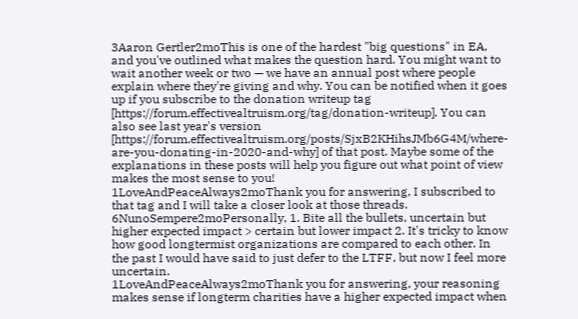3Aaron Gertler2moThis is one of the hardest "big questions" in EA, and you've outlined what makes the question hard. You might want to wait another week or two — we have an annual post where people explain where they're giving and why. You can be notified when it goes up if you subscribe to the donation writeup tag [https://forum.effectivealtruism.org/tag/donation-writeup]. You can also see last year's version [https://forum.effectivealtruism.org/posts/SjxB2KHihsJMb6G4M/where-are-you-donating-in-2020-and-why] of that post. Maybe some of the explanations in these posts will help you figure out what point of view makes the most sense to you!
1LoveAndPeaceAlways2moThank you for answering, I subscribed to that tag and I will take a closer look at those threads.
6NunoSempere2moPersonally, 1. Bite all the bullets, uncertain but higher expected impact > certain but lower impact 2. It's tricky to know how good longtermist organizations are compared to each other. In the past I would have said to just defer to the LTFF, but now I feel more uncertain.
1LoveAndPeaceAlways2moThank you for answering, your reasoning makes sense if longterm charities have a higher expected impact when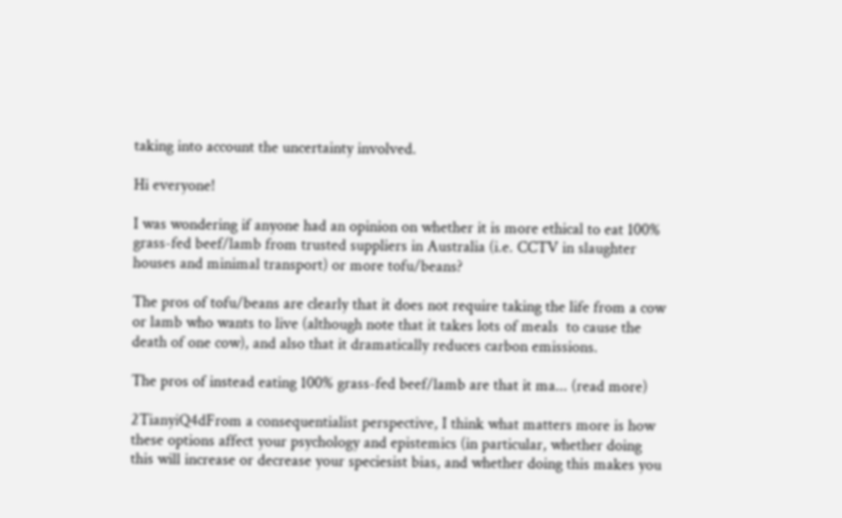taking into account the uncertainty involved.

Hi everyone!

I was wondering if anyone had an opinion on whether it is more ethical to eat 100% grass-fed beef/lamb from trusted suppliers in Australia (i.e. CCTV in slaughter houses and minimal transport) or more tofu/beans?

The pros of tofu/beans are clearly that it does not require taking the life from a cow or lamb who wants to live (although note that it takes lots of meals  to cause the death of one cow), and also that it dramatically reduces carbon emissions.

The pros of instead eating 100% grass-fed beef/lamb are that it ma... (read more)

2TianyiQ4dFrom a consequentialist perspective, I think what matters more is how these options affect your psychology and epistemics (in particular, whether doing this will increase or decrease your speciesist bias, and whether doing this makes you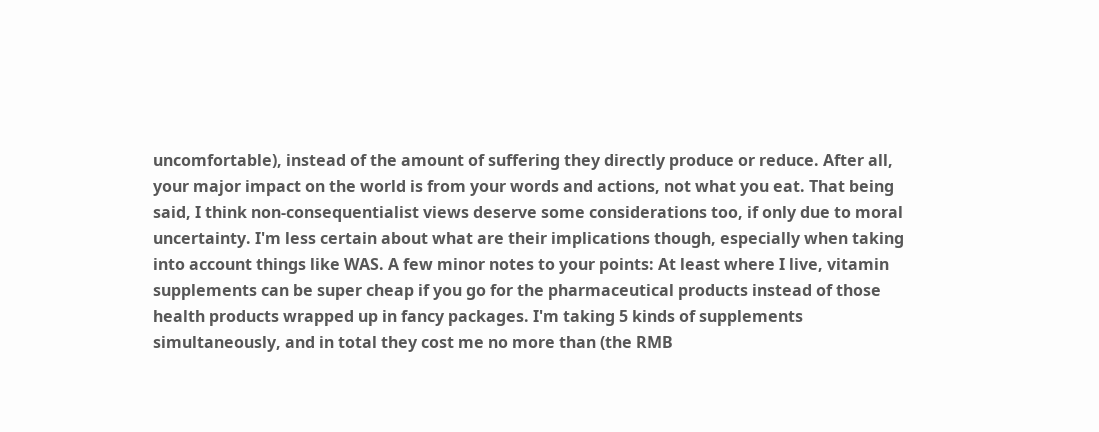uncomfortable), instead of the amount of suffering they directly produce or reduce. After all, your major impact on the world is from your words and actions, not what you eat. That being said, I think non-consequentialist views deserve some considerations too, if only due to moral uncertainty. I'm less certain about what are their implications though, especially when taking into account things like WAS. A few minor notes to your points: At least where I live, vitamin supplements can be super cheap if you go for the pharmaceutical products instead of those health products wrapped up in fancy packages. I'm taking 5 kinds of supplements simultaneously, and in total they cost me no more than (the RMB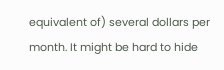equivalent of) several dollars per month. It might be hard to hide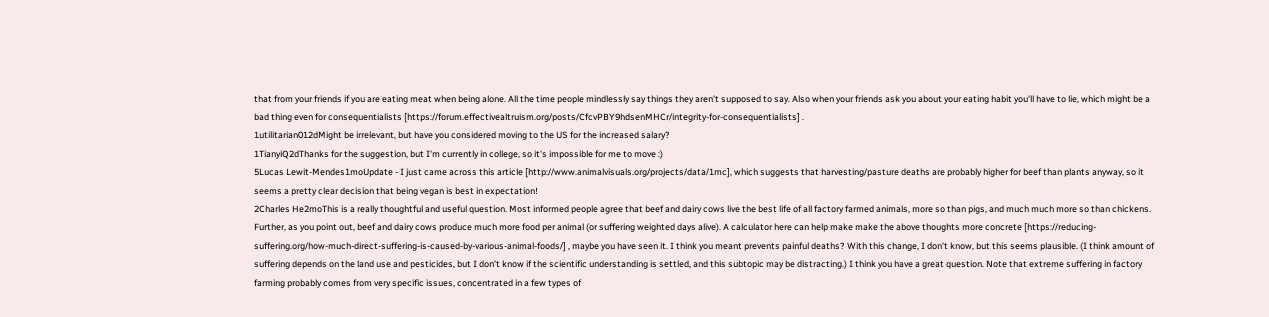that from your friends if you are eating meat when being alone. All the time people mindlessly say things they aren't supposed to say. Also when your friends ask you about your eating habit you'll have to lie, which might be a bad thing even for consequentialists [https://forum.effectivealtruism.org/posts/CfcvPBY9hdsenMHCr/integrity-for-consequentialists] .
1utilitarian012dMight be irrelevant, but have you considered moving to the US for the increased salary?
1TianyiQ2dThanks for the suggestion, but I'm currently in college, so it's impossible for me to move :)
5Lucas Lewit-Mendes1moUpdate - I just came across this article [http://www.animalvisuals.org/projects/data/1mc], which suggests that harvesting/pasture deaths are probably higher for beef than plants anyway, so it seems a pretty clear decision that being vegan is best in expectation!
2Charles He2moThis is a really thoughtful and useful question. Most informed people agree that beef and dairy cows live the best life of all factory farmed animals, more so than pigs, and much much more so than chickens. Further, as you point out, beef and dairy cows produce much more food per animal (or suffering weighted days alive). A calculator here can help make make the above thoughts more concrete [https://reducing-suffering.org/how-much-direct-suffering-is-caused-by-various-animal-foods/] , maybe you have seen it. I think you meant prevents painful deaths? With this change, I don't know, but this seems plausible. (I think amount of suffering depends on the land use and pesticides, but I don't know if the scientific understanding is settled, and this subtopic may be distracting.) I think you have a great question. Note that extreme suffering in factory farming probably comes from very specific issues, concentrated in a few types of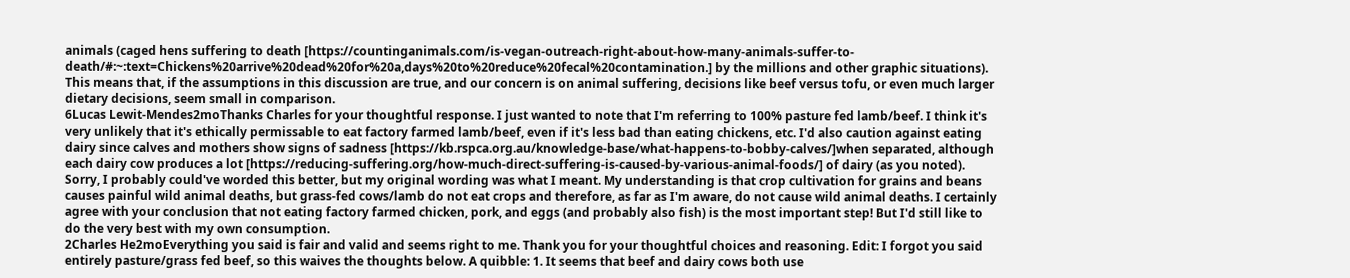animals (caged hens suffering to death [https://countinganimals.com/is-vegan-outreach-right-about-how-many-animals-suffer-to-death/#:~:text=Chickens%20arrive%20dead%20for%20a,days%20to%20reduce%20fecal%20contamination.] by the millions and other graphic situations). This means that, if the assumptions in this discussion are true, and our concern is on animal suffering, decisions like beef versus tofu, or even much larger dietary decisions, seem small in comparison.
6Lucas Lewit-Mendes2moThanks Charles for your thoughtful response. I just wanted to note that I'm referring to 100% pasture fed lamb/beef. I think it's very unlikely that it's ethically permissable to eat factory farmed lamb/beef, even if it's less bad than eating chickens, etc. I'd also caution against eating dairy since calves and mothers show signs of sadness [https://kb.rspca.org.au/knowledge-base/what-happens-to-bobby-calves/]when separated, although each dairy cow produces a lot [https://reducing-suffering.org/how-much-direct-suffering-is-caused-by-various-animal-foods/] of dairy (as you noted). Sorry, I probably could've worded this better, but my original wording was what I meant. My understanding is that crop cultivation for grains and beans causes painful wild animal deaths, but grass-fed cows/lamb do not eat crops and therefore, as far as I'm aware, do not cause wild animal deaths. I certainly agree with your conclusion that not eating factory farmed chicken, pork, and eggs (and probably also fish) is the most important step! But I'd still like to do the very best with my own consumption.
2Charles He2moEverything you said is fair and valid and seems right to me. Thank you for your thoughtful choices and reasoning. Edit: I forgot you said entirely pasture/grass fed beef, so this waives the thoughts below. A quibble: 1. It seems that beef and dairy cows both use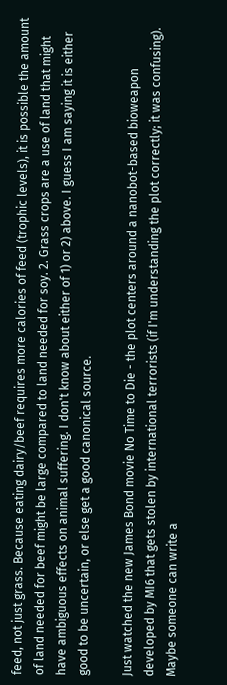feed, not just grass. Because eating dairy/beef requires more calories of feed (trophic levels), it is possible the amount of land needed for beef might be large compared to land needed for soy. 2. Grass crops are a use of land that might have ambiguous effects on animal suffering. I don't know about either of 1) or 2) above. I guess I am saying it is either good to be uncertain, or else get a good canonical source.

Just watched the new James Bond movie No Time to Die - the plot centers around a nanobot-based bioweapon developed by MI6 that gets stolen by international terrorists (if I'm understanding the plot correctly; it was confusing). Maybe someone can write a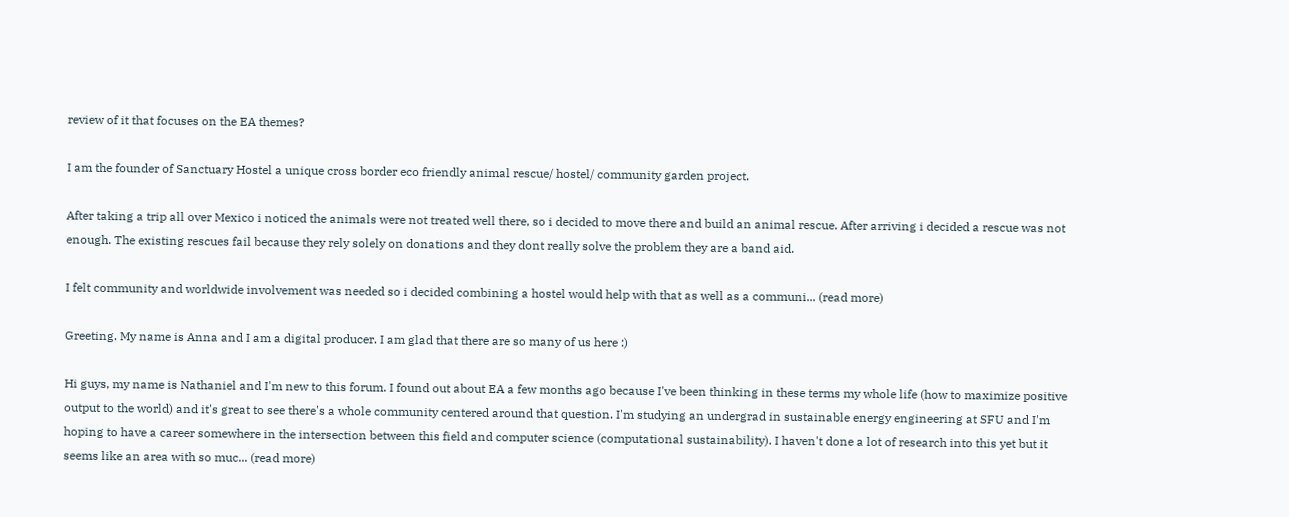review of it that focuses on the EA themes?

I am the founder of Sanctuary Hostel a unique cross border eco friendly animal rescue/ hostel/ community garden project.

After taking a trip all over Mexico i noticed the animals were not treated well there, so i decided to move there and build an animal rescue. After arriving i decided a rescue was not enough. The existing rescues fail because they rely solely on donations and they dont really solve the problem they are a band aid.

I felt community and worldwide involvement was needed so i decided combining a hostel would help with that as well as a communi... (read more)

Greeting. My name is Anna and I am a digital producer. I am glad that there are so many of us here :)

Hi guys, my name is Nathaniel and I'm new to this forum. I found out about EA a few months ago because I've been thinking in these terms my whole life (how to maximize positive output to the world) and it's great to see there's a whole community centered around that question. I'm studying an undergrad in sustainable energy engineering at SFU and I'm hoping to have a career somewhere in the intersection between this field and computer science (computational sustainability). I haven't done a lot of research into this yet but it seems like an area with so muc... (read more)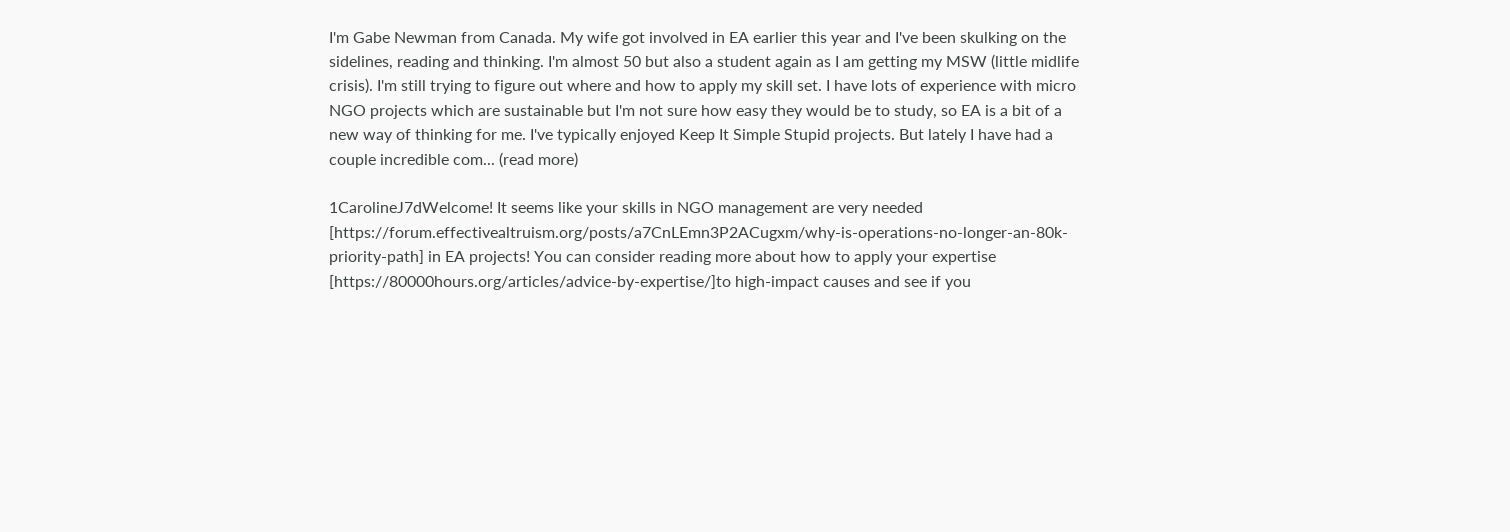I'm Gabe Newman from Canada. My wife got involved in EA earlier this year and I've been skulking on the sidelines, reading and thinking. I'm almost 50 but also a student again as I am getting my MSW (little midlife crisis). I'm still trying to figure out where and how to apply my skill set. I have lots of experience with micro NGO projects which are sustainable but I'm not sure how easy they would be to study, so EA is a bit of a new way of thinking for me. I've typically enjoyed Keep It Simple Stupid projects. But lately I have had a couple incredible com... (read more)

1CarolineJ7dWelcome! It seems like your skills in NGO management are very needed [https://forum.effectivealtruism.org/posts/a7CnLEmn3P2ACugxm/why-is-operations-no-longer-an-80k-priority-path] in EA projects! You can consider reading more about how to apply your expertise [https://80000hours.org/articles/advice-by-expertise/]to high-impact causes and see if you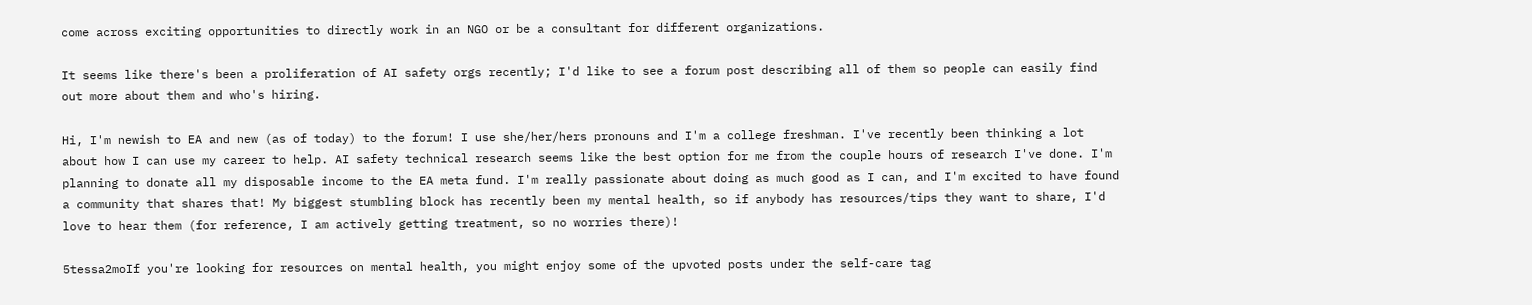come across exciting opportunities to directly work in an NGO or be a consultant for different organizations.

It seems like there's been a proliferation of AI safety orgs recently; I'd like to see a forum post describing all of them so people can easily find out more about them and who's hiring.

Hi, I'm newish to EA and new (as of today) to the forum! I use she/her/hers pronouns and I'm a college freshman. I've recently been thinking a lot about how I can use my career to help. AI safety technical research seems like the best option for me from the couple hours of research I've done. I'm planning to donate all my disposable income to the EA meta fund. I'm really passionate about doing as much good as I can, and I'm excited to have found a community that shares that! My biggest stumbling block has recently been my mental health, so if anybody has resources/tips they want to share, I'd love to hear them (for reference, I am actively getting treatment, so no worries there)!

5tessa2moIf you're looking for resources on mental health, you might enjoy some of the upvoted posts under the self-care tag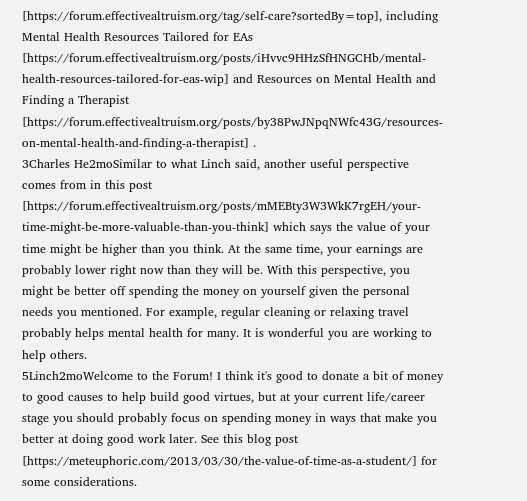[https://forum.effectivealtruism.org/tag/self-care?sortedBy=top], including Mental Health Resources Tailored for EAs [https://forum.effectivealtruism.org/posts/iHvvc9HHzSfHNGCHb/mental-health-resources-tailored-for-eas-wip] and Resources on Mental Health and Finding a Therapist [https://forum.effectivealtruism.org/posts/by38PwJNpqNWfc43G/resources-on-mental-health-and-finding-a-therapist] .
3Charles He2moSimilar to what Linch said, another useful perspective comes from in this post [https://forum.effectivealtruism.org/posts/mMEBty3W3WkK7rgEH/your-time-might-be-more-valuable-than-you-think] which says the value of your time might be higher than you think. At the same time, your earnings are probably lower right now than they will be. With this perspective, you might be better off spending the money on yourself given the personal needs you mentioned. For example, regular cleaning or relaxing travel probably helps mental health for many. It is wonderful you are working to help others.
5Linch2moWelcome to the Forum! I think it's good to donate a bit of money to good causes to help build good virtues, but at your current life/career stage you should probably focus on spending money in ways that make you better at doing good work later. See this blog post [https://meteuphoric.com/2013/03/30/the-value-of-time-as-a-student/] for some considerations.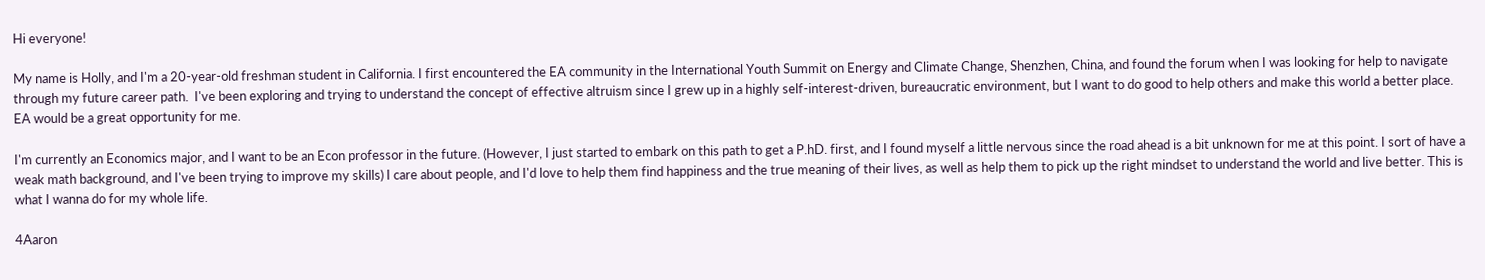Hi everyone!

My name is Holly, and I'm a 20-year-old freshman student in California. I first encountered the EA community in the International Youth Summit on Energy and Climate Change, Shenzhen, China, and found the forum when I was looking for help to navigate through my future career path.  I've been exploring and trying to understand the concept of effective altruism since I grew up in a highly self-interest-driven, bureaucratic environment, but I want to do good to help others and make this world a better place. EA would be a great opportunity for me.

I'm currently an Economics major, and I want to be an Econ professor in the future. (However, I just started to embark on this path to get a P.hD. first, and I found myself a little nervous since the road ahead is a bit unknown for me at this point. I sort of have a weak math background, and I've been trying to improve my skills) I care about people, and I'd love to help them find happiness and the true meaning of their lives, as well as help them to pick up the right mindset to understand the world and live better. This is what I wanna do for my whole life.

4Aaron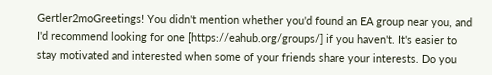Gertler2moGreetings! You didn't mention whether you'd found an EA group near you, and I'd recommend looking for one [https://eahub.org/groups/] if you haven't. It's easier to stay motivated and interested when some of your friends share your interests. Do you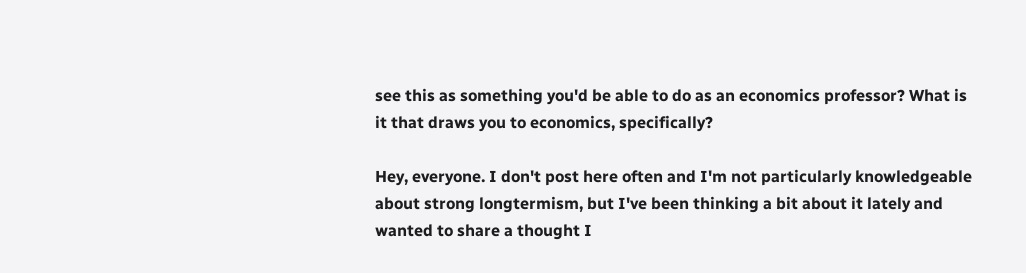see this as something you'd be able to do as an economics professor? What is it that draws you to economics, specifically?

Hey, everyone. I don't post here often and I'm not particularly knowledgeable about strong longtermism, but I've been thinking a bit about it lately and wanted to share a thought I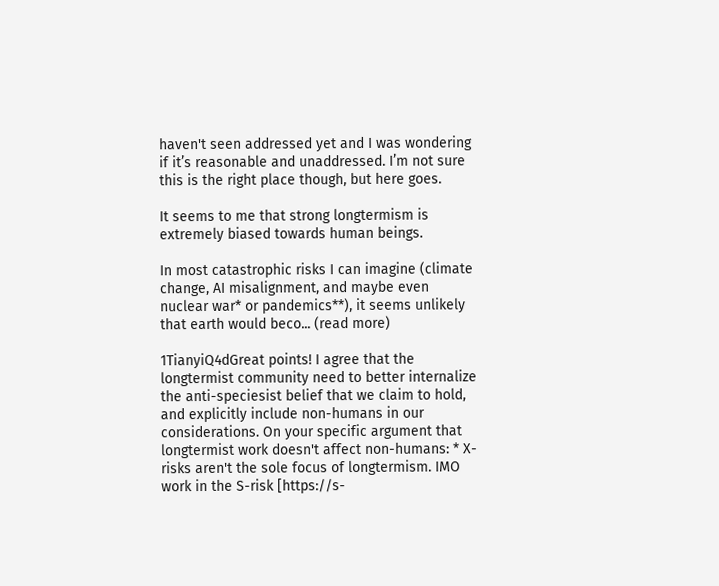haven't seen addressed yet and I was wondering if it’s reasonable and unaddressed. I’m not sure this is the right place though, but here goes.

It seems to me that strong longtermism is extremely biased towards human beings.

In most catastrophic risks I can imagine (climate change, AI misalignment, and maybe even nuclear war* or pandemics**), it seems unlikely that earth would beco... (read more)

1TianyiQ4dGreat points! I agree that the longtermist community need to better internalize the anti-speciesist belief that we claim to hold, and explicitly include non-humans in our considerations. On your specific argument that longtermist work doesn't affect non-humans: * X-risks aren't the sole focus of longtermism. IMO work in the S-risk [https://s-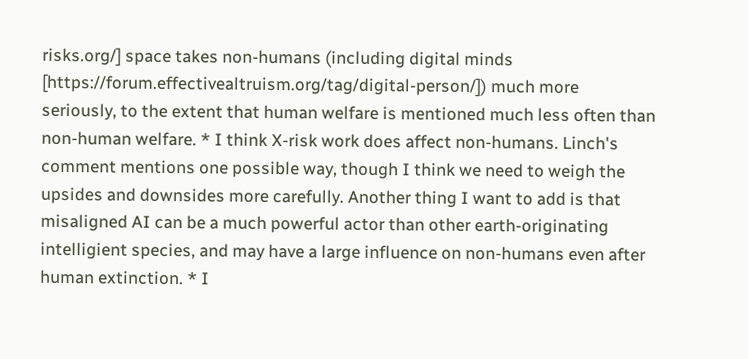risks.org/] space takes non-humans (including digital minds [https://forum.effectivealtruism.org/tag/digital-person/]) much more seriously, to the extent that human welfare is mentioned much less often than non-human welfare. * I think X-risk work does affect non-humans. Linch's comment mentions one possible way, though I think we need to weigh the upsides and downsides more carefully. Another thing I want to add is that misaligned AI can be a much powerful actor than other earth-originating intelligient species, and may have a large influence on non-humans even after human extinction. * I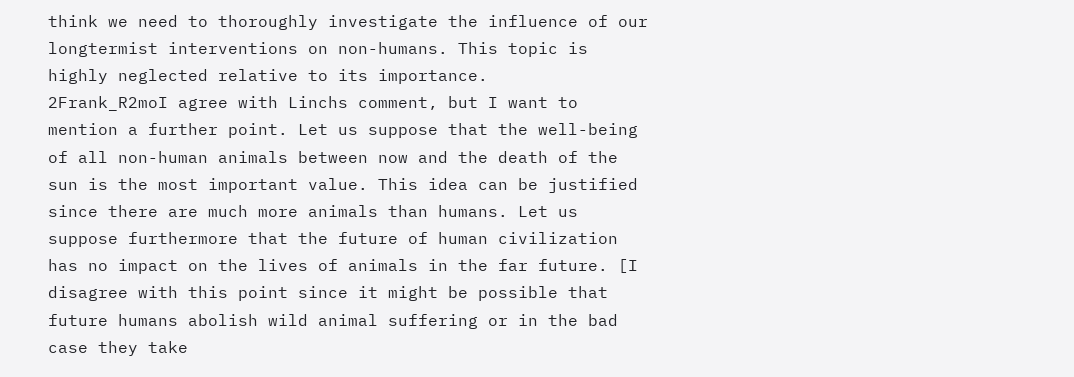think we need to thoroughly investigate the influence of our longtermist interventions on non-humans. This topic is highly neglected relative to its importance.
2Frank_R2moI agree with Linchs comment, but I want to mention a further point. Let us suppose that the well-being of all non-human animals between now and the death of the sun is the most important value. This idea can be justified since there are much more animals than humans. Let us suppose furthermore that the future of human civilization has no impact on the lives of animals in the far future. [I disagree with this point since it might be possible that future humans abolish wild animal suffering or in the bad case they take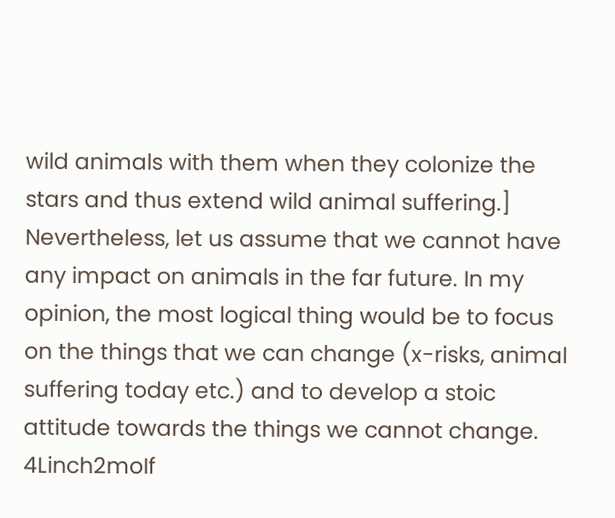wild animals with them when they colonize the stars and thus extend wild animal suffering.] Nevertheless, let us assume that we cannot have any impact on animals in the far future. In my opinion, the most logical thing would be to focus on the things that we can change (x-risks, animal suffering today etc.) and to develop a stoic attitude towards the things we cannot change.
4Linch2moIf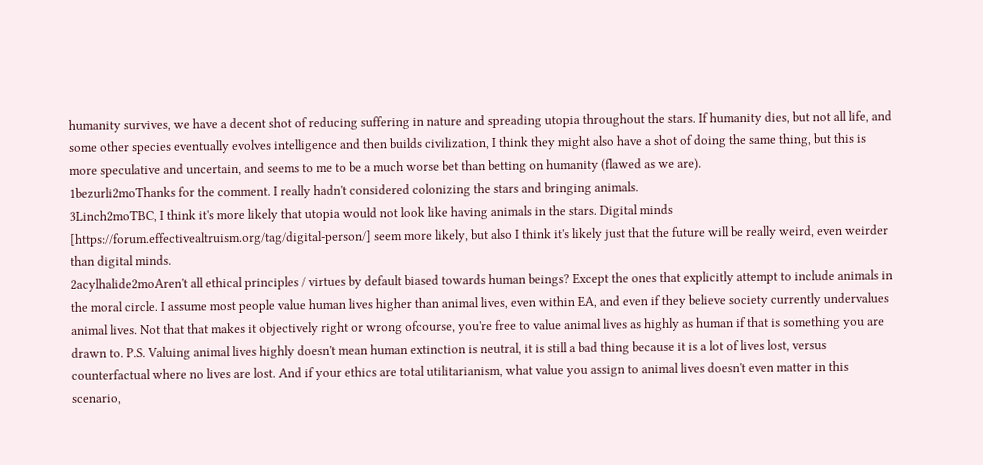humanity survives, we have a decent shot of reducing suffering in nature and spreading utopia throughout the stars. If humanity dies, but not all life, and some other species eventually evolves intelligence and then builds civilization, I think they might also have a shot of doing the same thing, but this is more speculative and uncertain, and seems to me to be a much worse bet than betting on humanity (flawed as we are).
1bezurli2moThanks for the comment. I really hadn't considered colonizing the stars and bringing animals.
3Linch2moTBC, I think it's more likely that utopia would not look like having animals in the stars. Digital minds [https://forum.effectivealtruism.org/tag/digital-person/] seem more likely, but also I think it's likely just that the future will be really weird, even weirder than digital minds.
2acylhalide2moAren't all ethical principles / virtues by default biased towards human beings? Except the ones that explicitly attempt to include animals in the moral circle. I assume most people value human lives higher than animal lives, even within EA, and even if they believe society currently undervalues animal lives. Not that that makes it objectively right or wrong ofcourse, you're free to value animal lives as highly as human if that is something you are drawn to. P.S. Valuing animal lives highly doesn't mean human extinction is neutral, it is still a bad thing because it is a lot of lives lost, versus counterfactual where no lives are lost. And if your ethics are total utilitarianism, what value you assign to animal lives doesn't even matter in this scenario,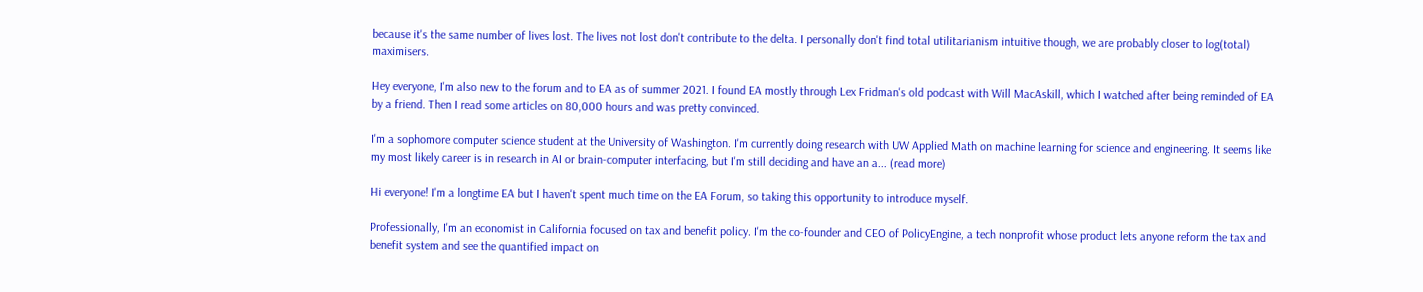because it's the same number of lives lost. The lives not lost don't contribute to the delta. I personally don't find total utilitarianism intuitive though, we are probably closer to log(total) maximisers.

Hey everyone, I'm also new to the forum and to EA as of summer 2021. I found EA mostly through Lex Fridman's old podcast with Will MacAskill, which I watched after being reminded of EA by a friend. Then I read some articles on 80,000 hours and was pretty convinced.

I'm a sophomore computer science student at the University of Washington. I'm currently doing research with UW Applied Math on machine learning for science and engineering. It seems like my most likely career is in research in AI or brain-computer interfacing, but I'm still deciding and have an a... (read more)

Hi everyone! I'm a longtime EA but I haven't spent much time on the EA Forum, so taking this opportunity to introduce myself.

Professionally, I'm an economist in California focused on tax and benefit policy. I'm the co-founder and CEO of PolicyEngine, a tech nonprofit whose product lets anyone reform the tax and benefit system and see the quantified impact on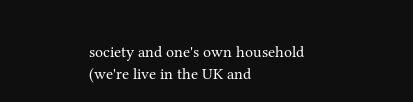society and one's own household (we're live in the UK and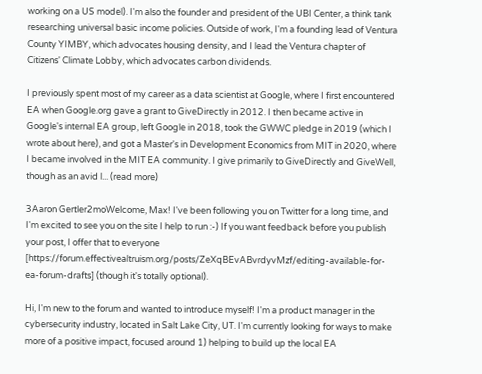working on a US model). I'm also the founder and president of the UBI Center, a think tank researching universal basic income policies. Outside of work, I'm a founding lead of Ventura County YIMBY, which advocates housing density, and I lead the Ventura chapter of Citizens' Climate Lobby, which advocates carbon dividends.

I previously spent most of my career as a data scientist at Google, where I first encountered EA when Google.org gave a grant to GiveDirectly in 2012. I then became active in Google's internal EA group, left Google in 2018, took the GWWC pledge in 2019 (which I wrote about here), and got a Master's in Development Economics from MIT in 2020, where I became involved in the MIT EA community. I give primarily to GiveDirectly and GiveWell, though as an avid l... (read more)

3Aaron Gertler2moWelcome, Max! I've been following you on Twitter for a long time, and I'm excited to see you on the site I help to run :-) If you want feedback before you publish your post, I offer that to everyone [https://forum.effectivealtruism.org/posts/ZeXqBEvABvrdyvMzf/editing-available-for-ea-forum-drafts] (though it's totally optional).

Hi, I'm new to the forum and wanted to introduce myself! I'm a product manager in the cybersecurity industry, located in Salt Lake City, UT. I'm currently looking for ways to make more of a positive impact, focused around 1) helping to build up the local EA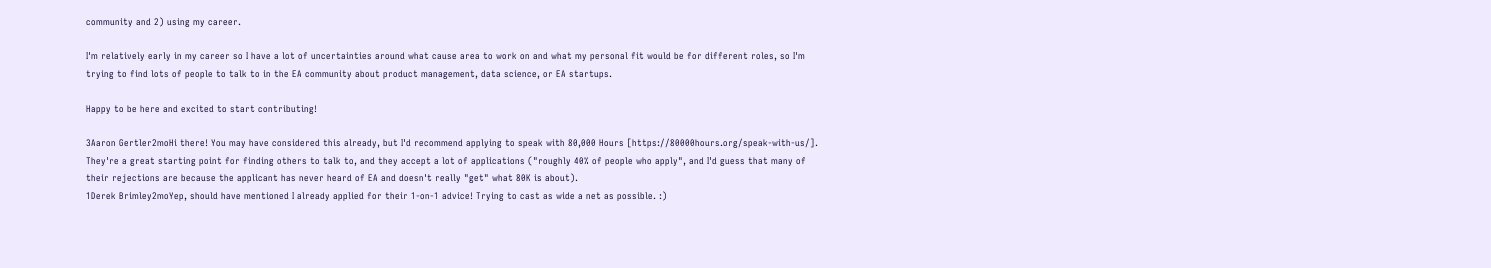community and 2) using my career.

I'm relatively early in my career so I have a lot of uncertainties around what cause area to work on and what my personal fit would be for different roles, so I'm trying to find lots of people to talk to in the EA community about product management, data science, or EA startups.

Happy to be here and excited to start contributing!

3Aaron Gertler2moHi there! You may have considered this already, but I'd recommend applying to speak with 80,000 Hours [https://80000hours.org/speak-with-us/]. They're a great starting point for finding others to talk to, and they accept a lot of applications ("roughly 40% of people who apply", and I'd guess that many of their rejections are because the applicant has never heard of EA and doesn't really "get" what 80K is about).
1Derek Brimley2moYep, should have mentioned I already applied for their 1-on-1 advice! Trying to cast as wide a net as possible. :)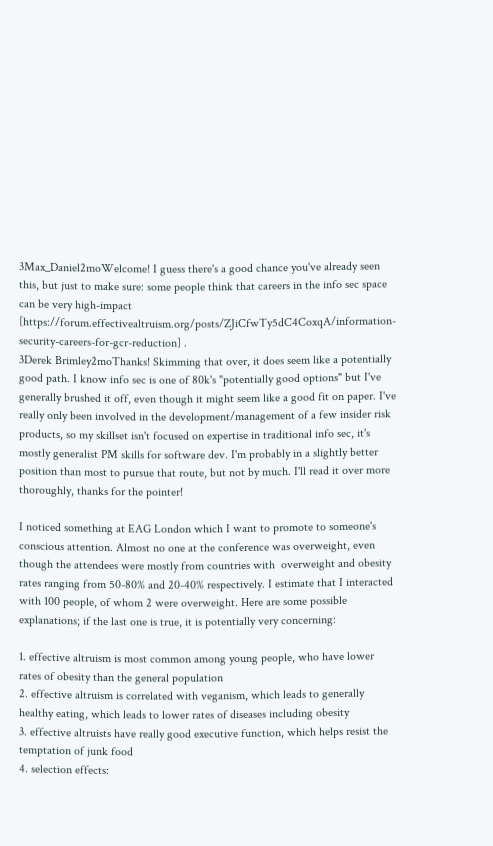3Max_Daniel2moWelcome! I guess there's a good chance you've already seen this, but just to make sure: some people think that careers in the info sec space can be very high-impact [https://forum.effectivealtruism.org/posts/ZJiCfwTy5dC4CoxqA/information-security-careers-for-gcr-reduction] .
3Derek Brimley2moThanks! Skimming that over, it does seem like a potentially good path. I know info sec is one of 80k's "potentially good options" but I've generally brushed it off, even though it might seem like a good fit on paper. I've really only been involved in the development/management of a few insider risk products, so my skillset isn't focused on expertise in traditional info sec, it's mostly generalist PM skills for software dev. I'm probably in a slightly better position than most to pursue that route, but not by much. I'll read it over more thoroughly, thanks for the pointer!

I noticed something at EAG London which I want to promote to someone's conscious attention. Almost no one at the conference was overweight, even though the attendees were mostly from countries with  overweight and obesity rates ranging from 50-80% and 20-40% respectively. I estimate that I interacted with 100 people, of whom 2 were overweight. Here are some possible explanations; if the last one is true, it is potentially very concerning:

1. effective altruism is most common among young people, who have lower rates of obesity than the general population
2. effective altruism is correlated with veganism, which leads to generally healthy eating, which leads to lower rates of diseases including obesity
3. effective altruists have really good executive function, which helps resist the temptation of junk food
4. selection effects: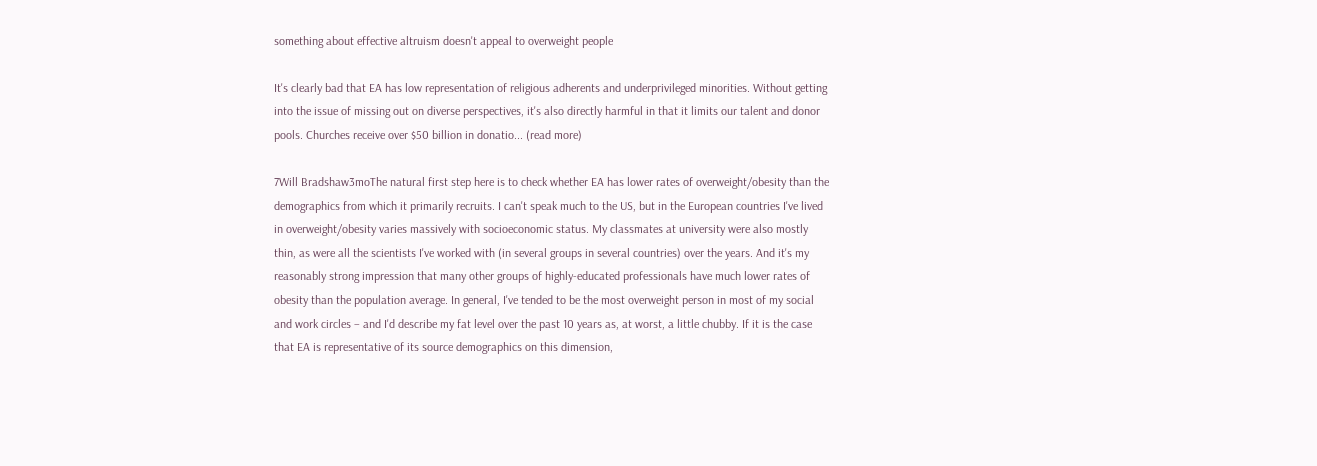something about effective altruism doesn't appeal to overweight people

It's clearly bad that EA has low representation of religious adherents and underprivileged minorities. Without getting into the issue of missing out on diverse perspectives, it's also directly harmful in that it limits our talent and donor pools. Churches receive over $50 billion in donatio... (read more)

7Will Bradshaw3moThe natural first step here is to check whether EA has lower rates of overweight/obesity than the demographics from which it primarily recruits. I can't speak much to the US, but in the European countries I've lived in overweight/obesity varies massively with socioeconomic status. My classmates at university were also mostly thin, as were all the scientists I've worked with (in several groups in several countries) over the years. And it's my reasonably strong impression that many other groups of highly-educated professionals have much lower rates of obesity than the population average. In general, I've tended to be the most overweight person in most of my social and work circles – and I'd describe my fat level over the past 10 years as, at worst, a little chubby. If it is the case that EA is representative of its source demographics on this dimension,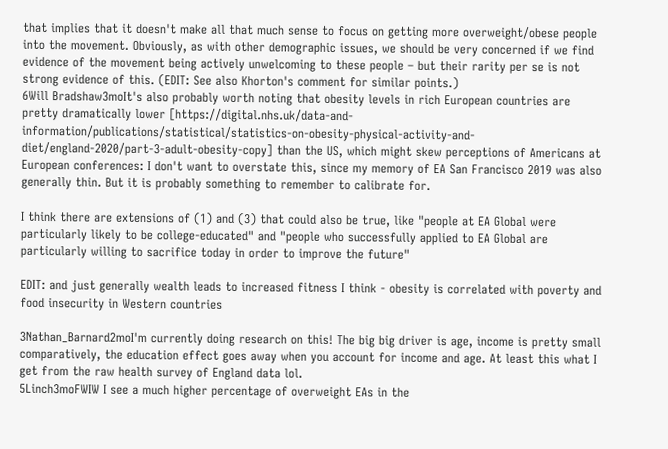that implies that it doesn't make all that much sense to focus on getting more overweight/obese people into the movement. Obviously, as with other demographic issues, we should be very concerned if we find evidence of the movement being actively unwelcoming to these people – but their rarity per se is not strong evidence of this. (EDIT: See also Khorton's comment for similar points.)
6Will Bradshaw3moIt's also probably worth noting that obesity levels in rich European countries are pretty dramatically lower [https://digital.nhs.uk/data-and-information/publications/statistical/statistics-on-obesity-physical-activity-and-diet/england-2020/part-3-adult-obesity-copy] than the US, which might skew perceptions of Americans at European conferences: I don't want to overstate this, since my memory of EA San Francisco 2019 was also generally thin. But it is probably something to remember to calibrate for.

I think there are extensions of (1) and (3) that could also be true, like "people at EA Global were particularly likely to be college-educated" and "people who successfully applied to EA Global are particularly willing to sacrifice today in order to improve the future"

EDIT: and just generally wealth leads to increased fitness I think - obesity is correlated with poverty and food insecurity in Western countries

3Nathan_Barnard2moI'm currently doing research on this! The big big driver is age, income is pretty small comparatively, the education effect goes away when you account for income and age. At least this what I get from the raw health survey of England data lol.
5Linch3moFWIW I see a much higher percentage of overweight EAs in the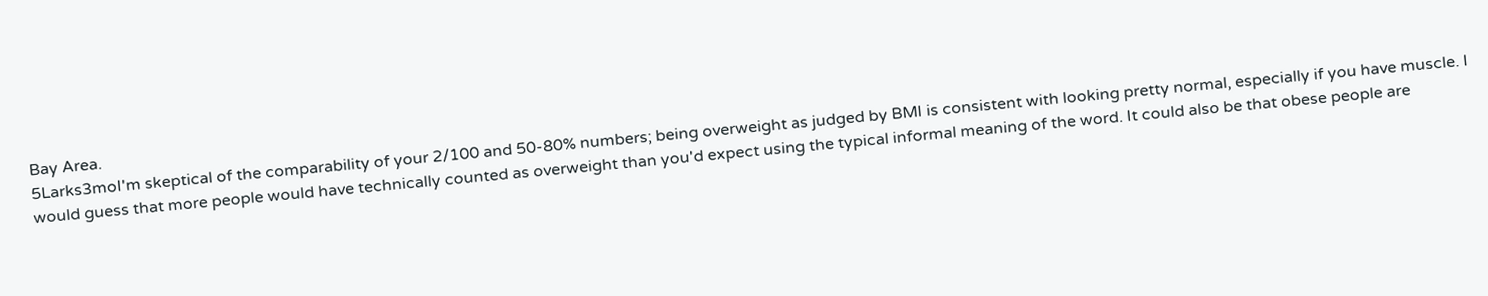Bay Area.
5Larks3moI'm skeptical of the comparability of your 2/100 and 50-80% numbers; being overweight as judged by BMI is consistent with looking pretty normal, especially if you have muscle. I would guess that more people would have technically counted as overweight than you'd expect using the typical informal meaning of the word. It could also be that obese people are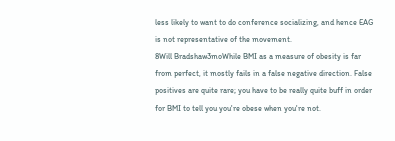less likely to want to do conference socializing, and hence EAG is not representative of the movement.
8Will Bradshaw3moWhile BMI as a measure of obesity is far from perfect, it mostly fails in a false negative direction. False positives are quite rare; you have to be really quite buff in order for BMI to tell you you're obese when you're not.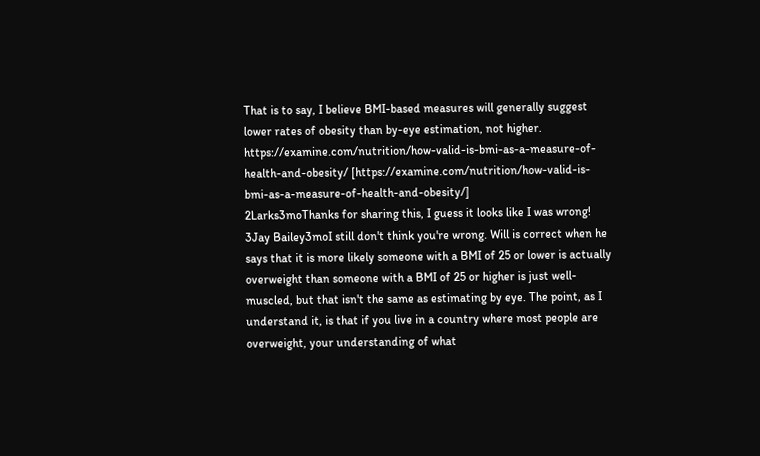That is to say, I believe BMI-based measures will generally suggest lower rates of obesity than by-eye estimation, not higher. https://examine.com/nutrition/how-valid-is-bmi-as-a-measure-of-health-and-obesity/ [https://examine.com/nutrition/how-valid-is-bmi-as-a-measure-of-health-and-obesity/]
2Larks3moThanks for sharing this, I guess it looks like I was wrong!
3Jay Bailey3moI still don't think you're wrong. Will is correct when he says that it is more likely someone with a BMI of 25 or lower is actually overweight than someone with a BMI of 25 or higher is just well-muscled, but that isn't the same as estimating by eye. The point, as I understand it, is that if you live in a country where most people are overweight, your understanding of what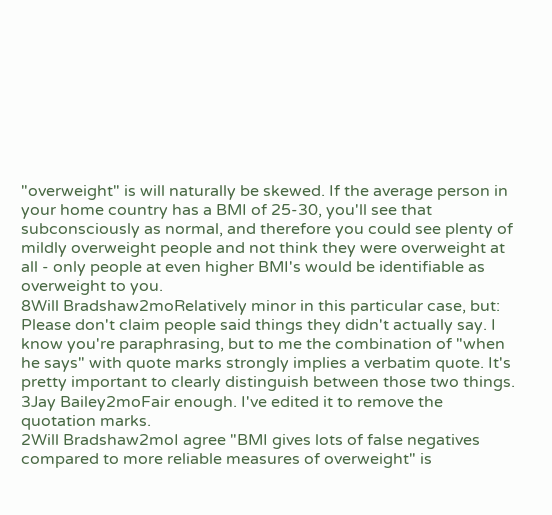"overweight" is will naturally be skewed. If the average person in your home country has a BMI of 25-30, you'll see that subconsciously as normal, and therefore you could see plenty of mildly overweight people and not think they were overweight at all - only people at even higher BMI's would be identifiable as overweight to you.
8Will Bradshaw2moRelatively minor in this particular case, but: Please don't claim people said things they didn't actually say. I know you're paraphrasing, but to me the combination of "when he says" with quote marks strongly implies a verbatim quote. It's pretty important to clearly distinguish between those two things.
3Jay Bailey2moFair enough. I've edited it to remove the quotation marks.
2Will Bradshaw2moI agree "BMI gives lots of false negatives compared to more reliable measures of overweight" is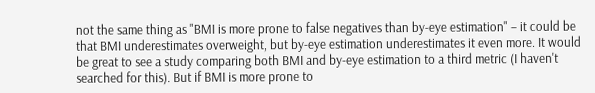not the same thing as "BMI is more prone to false negatives than by-eye estimation" – it could be that BMI underestimates overweight, but by-eye estimation underestimates it even more. It would be great to see a study comparing both BMI and by-eye estimation to a third metric (I haven't searched for this). But if BMI is more prone to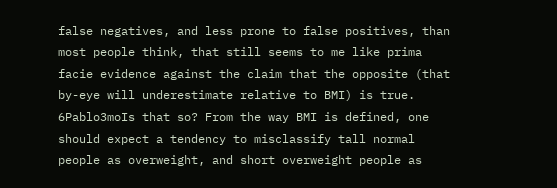false negatives, and less prone to false positives, than most people think, that still seems to me like prima facie evidence against the claim that the opposite (that by-eye will underestimate relative to BMI) is true.
6Pablo3moIs that so? From the way BMI is defined, one should expect a tendency to misclassify tall normal people as overweight, and short overweight people as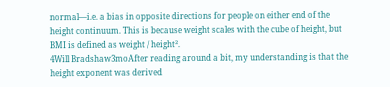normal—i.e. a bias in opposite directions for people on either end of the height continuum. This is because weight scales with the cube of height, but BMI is defined as weight / height².
4Will Bradshaw3moAfter reading around a bit, my understanding is that the height exponent was derived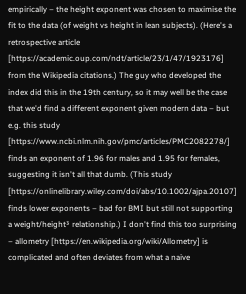empirically – the height exponent was chosen to maximise the fit to the data (of weight vs height in lean subjects). (Here's a retrospective article [https://academic.oup.com/ndt/article/23/1/47/1923176] from the Wikipedia citations.) The guy who developed the index did this in the 19th century, so it may well be the case that we'd find a different exponent given modern data – but e.g. this study [https://www.ncbi.nlm.nih.gov/pmc/articles/PMC2082278/] finds an exponent of 1.96 for males and 1.95 for females, suggesting it isn't all that dumb. (This study [https://onlinelibrary.wiley.com/doi/abs/10.1002/ajpa.20107] finds lower exponents – bad for BMI but still not supporting a weight/height³ relationship.) I don't find this too surprising – allometry [https://en.wikipedia.org/wiki/Allometry] is complicated and often deviates from what a naive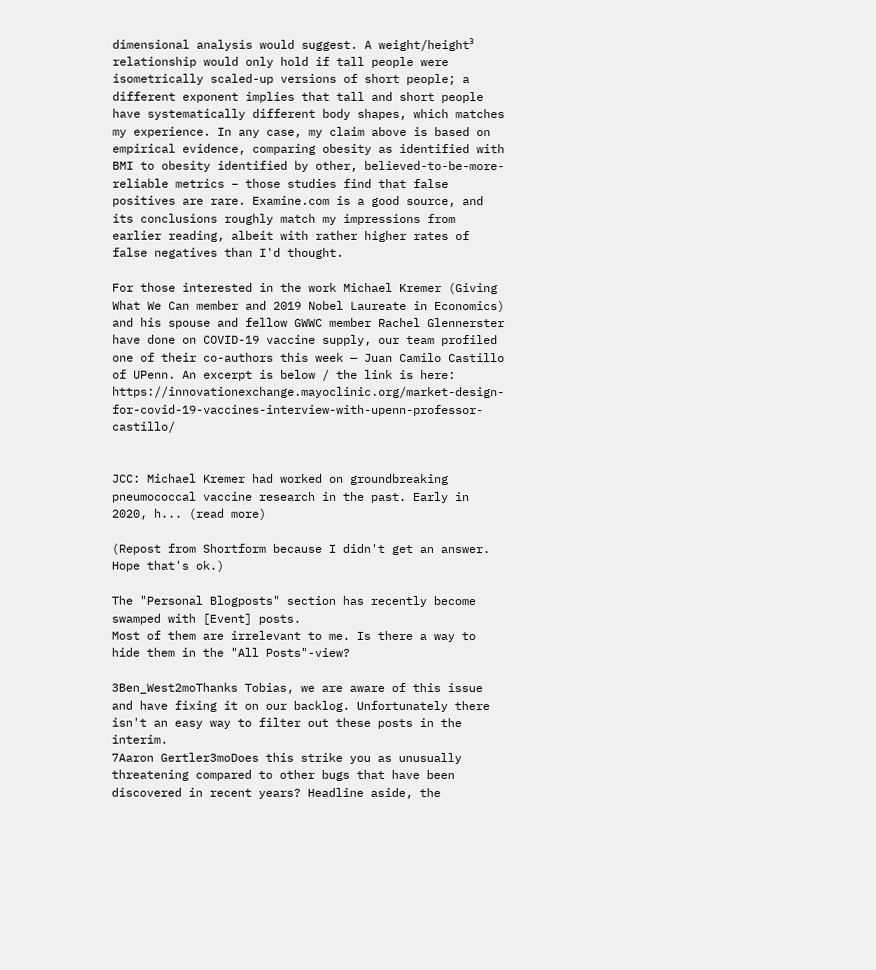dimensional analysis would suggest. A weight/height³ relationship would only hold if tall people were isometrically scaled-up versions of short people; a different exponent implies that tall and short people have systematically different body shapes, which matches my experience. In any case, my claim above is based on empirical evidence, comparing obesity as identified with BMI to obesity identified by other, believed-to-be-more-reliable metrics – those studies find that false positives are rare. Examine.com is a good source, and its conclusions roughly match my impressions from earlier reading, albeit with rather higher rates of false negatives than I'd thought.

For those interested in the work Michael Kremer (Giving What We Can member and 2019 Nobel Laureate in Economics) and his spouse and fellow GWWC member Rachel Glennerster have done on COVID-19 vaccine supply, our team profiled one of their co-authors this week — Juan Camilo Castillo of UPenn. An excerpt is below / the link is here: https://innovationexchange.mayoclinic.org/market-design-for-covid-19-vaccines-interview-with-upenn-professor-castillo/


JCC: Michael Kremer had worked on groundbreaking pneumococcal vaccine research in the past. Early in 2020, h... (read more)

(Repost from Shortform because I didn't get an answer. Hope that's ok.)

The "Personal Blogposts" section has recently become swamped with [Event] posts.
Most of them are irrelevant to me. Is there a way to hide them in the "All Posts"-view?

3Ben_West2moThanks Tobias, we are aware of this issue and have fixing it on our backlog. Unfortunately there isn't an easy way to filter out these posts in the interim.
7Aaron Gertler3moDoes this strike you as unusually threatening compared to other bugs that have been discovered in recent years? Headline aside, the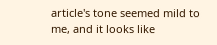article's tone seemed mild to me, and it looks like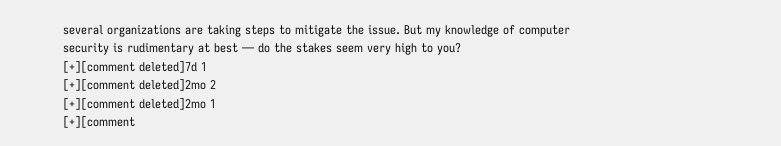several organizations are taking steps to mitigate the issue. But my knowledge of computer security is rudimentary at best — do the stakes seem very high to you?
[+][comment deleted]7d 1
[+][comment deleted]2mo 2
[+][comment deleted]2mo 1
[+][comment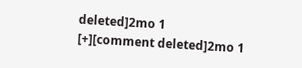deleted]2mo 1
[+][comment deleted]2mo 1